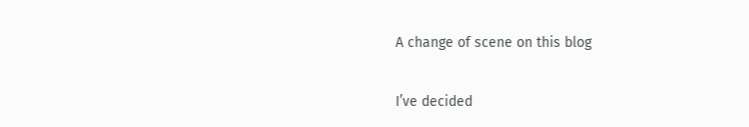A change of scene on this blog

I’ve decided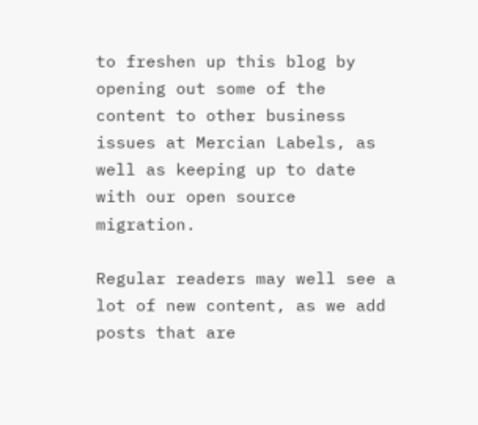to freshen up this blog by opening out some of the content to other business issues at Mercian Labels, as well as keeping up to date with our open source migration.

Regular readers may well see a lot of new content, as we add posts that are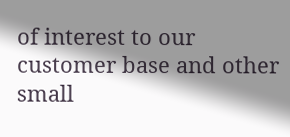of interest to our customer base and other small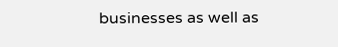businesses as well as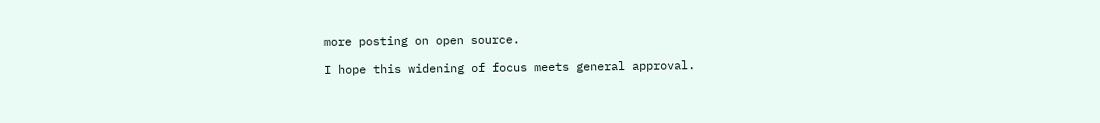more posting on open source.

I hope this widening of focus meets general approval.